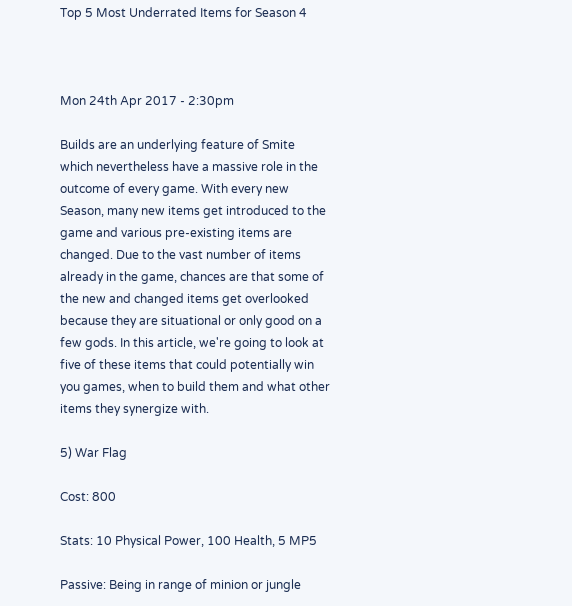Top 5 Most Underrated Items for Season 4



Mon 24th Apr 2017 - 2:30pm

Builds are an underlying feature of Smite which nevertheless have a massive role in the outcome of every game. With every new Season, many new items get introduced to the game and various pre-existing items are changed. Due to the vast number of items already in the game, chances are that some of the new and changed items get overlooked because they are situational or only good on a few gods. In this article, we're going to look at five of these items that could potentially win you games, when to build them and what other items they synergize with.

5) War Flag

Cost: 800

Stats: 10 Physical Power, 100 Health, 5 MP5

Passive: Being in range of minion or jungle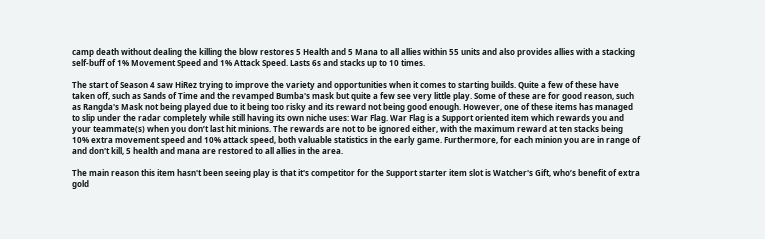camp death without dealing the killing the blow restores 5 Health and 5 Mana to all allies within 55 units and also provides allies with a stacking self-buff of 1% Movement Speed and 1% Attack Speed. Lasts 6s and stacks up to 10 times.

The start of Season 4 saw HiRez trying to improve the variety and opportunities when it comes to starting builds. Quite a few of these have taken off, such as Sands of Time and the revamped Bumba's mask but quite a few see very little play. Some of these are for good reason, such as Rangda's Mask not being played due to it being too risky and its reward not being good enough. However, one of these items has managed to slip under the radar completely while still having its own niche uses: War Flag. War Flag is a Support oriented item which rewards you and your teammate(s) when you don’t last hit minions. The rewards are not to be ignored either, with the maximum reward at ten stacks being 10% extra movement speed and 10% attack speed, both valuable statistics in the early game. Furthermore, for each minion you are in range of and don't kill, 5 health and mana are restored to all allies in the area.

The main reason this item hasn't been seeing play is that it's competitor for the Support starter item slot is Watcher's Gift, who’s benefit of extra gold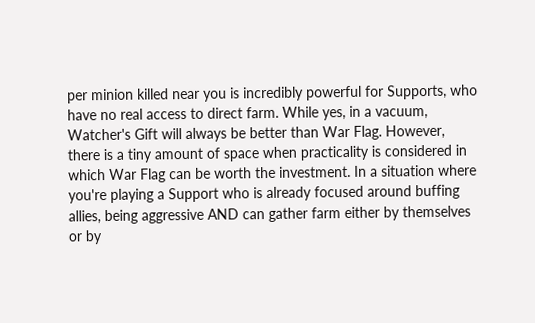per minion killed near you is incredibly powerful for Supports, who have no real access to direct farm. While yes, in a vacuum, Watcher's Gift will always be better than War Flag. However, there is a tiny amount of space when practicality is considered in which War Flag can be worth the investment. In a situation where you're playing a Support who is already focused around buffing allies, being aggressive AND can gather farm either by themselves or by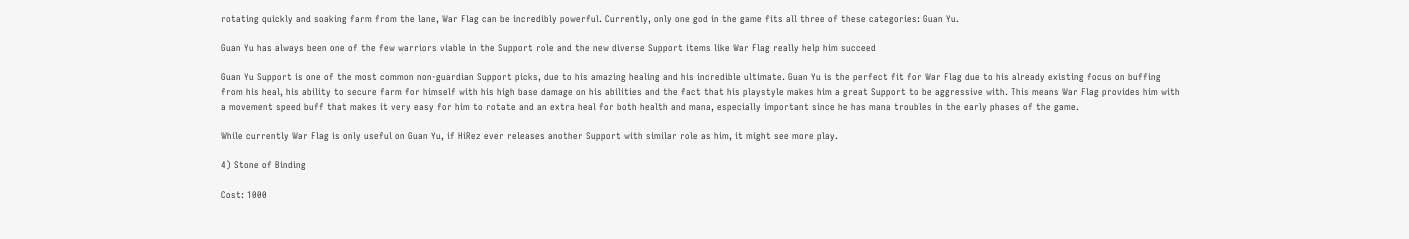rotating quickly and soaking farm from the lane, War Flag can be incredibly powerful. Currently, only one god in the game fits all three of these categories: Guan Yu.

Guan Yu has always been one of the few warriors viable in the Support role and the new diverse Support items like War Flag really help him succeed

Guan Yu Support is one of the most common non-guardian Support picks, due to his amazing healing and his incredible ultimate. Guan Yu is the perfect fit for War Flag due to his already existing focus on buffing from his heal, his ability to secure farm for himself with his high base damage on his abilities and the fact that his playstyle makes him a great Support to be aggressive with. This means War Flag provides him with a movement speed buff that makes it very easy for him to rotate and an extra heal for both health and mana, especially important since he has mana troubles in the early phases of the game.

While currently War Flag is only useful on Guan Yu, if HiRez ever releases another Support with similar role as him, it might see more play.

4) Stone of Binding

Cost: 1000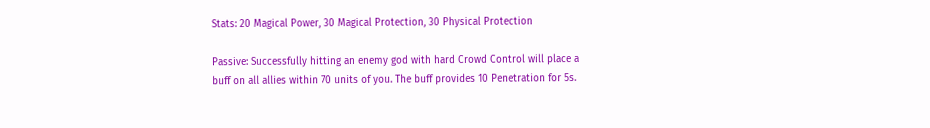Stats: 20 Magical Power, 30 Magical Protection, 30 Physical Protection

Passive: Successfully hitting an enemy god with hard Crowd Control will place a buff on all allies within 70 units of you. The buff provides 10 Penetration for 5s.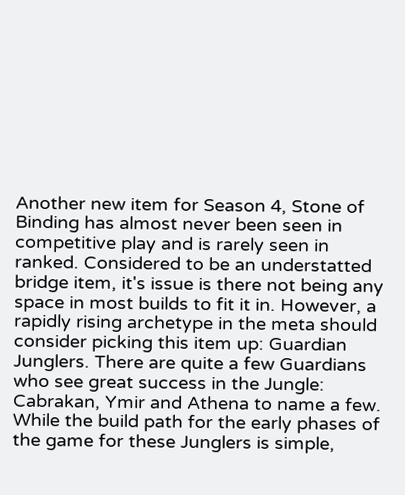Another new item for Season 4, Stone of Binding has almost never been seen in competitive play and is rarely seen in ranked. Considered to be an understatted bridge item, it's issue is there not being any space in most builds to fit it in. However, a rapidly rising archetype in the meta should consider picking this item up: Guardian Junglers. There are quite a few Guardians who see great success in the Jungle: Cabrakan, Ymir and Athena to name a few. While the build path for the early phases of the game for these Junglers is simple,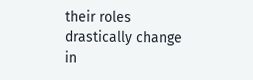their roles drastically change in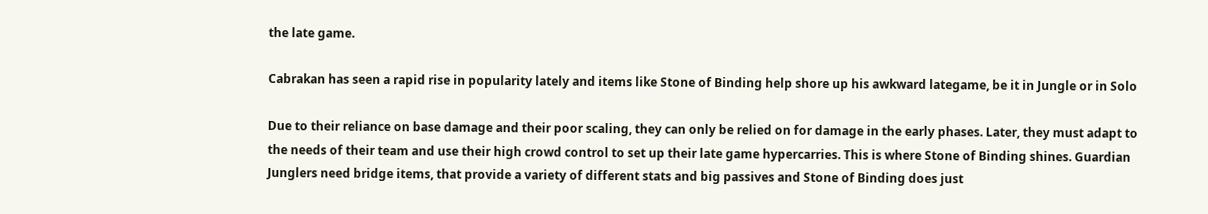the late game.

Cabrakan has seen a rapid rise in popularity lately and items like Stone of Binding help shore up his awkward lategame, be it in Jungle or in Solo

Due to their reliance on base damage and their poor scaling, they can only be relied on for damage in the early phases. Later, they must adapt to the needs of their team and use their high crowd control to set up their late game hypercarries. This is where Stone of Binding shines. Guardian Junglers need bridge items, that provide a variety of different stats and big passives and Stone of Binding does just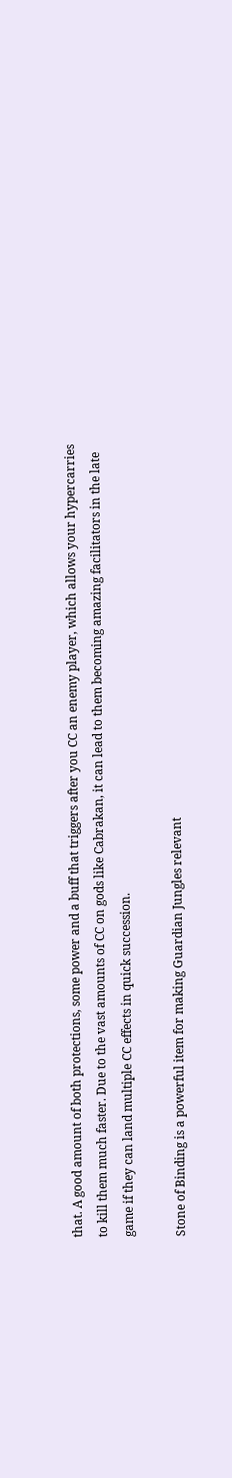that. A good amount of both protections, some power and a buff that triggers after you CC an enemy player, which allows your hypercarries to kill them much faster. Due to the vast amounts of CC on gods like Cabrakan, it can lead to them becoming amazing facilitators in the late game if they can land multiple CC effects in quick succession.

Stone of Binding is a powerful item for making Guardian Jungles relevant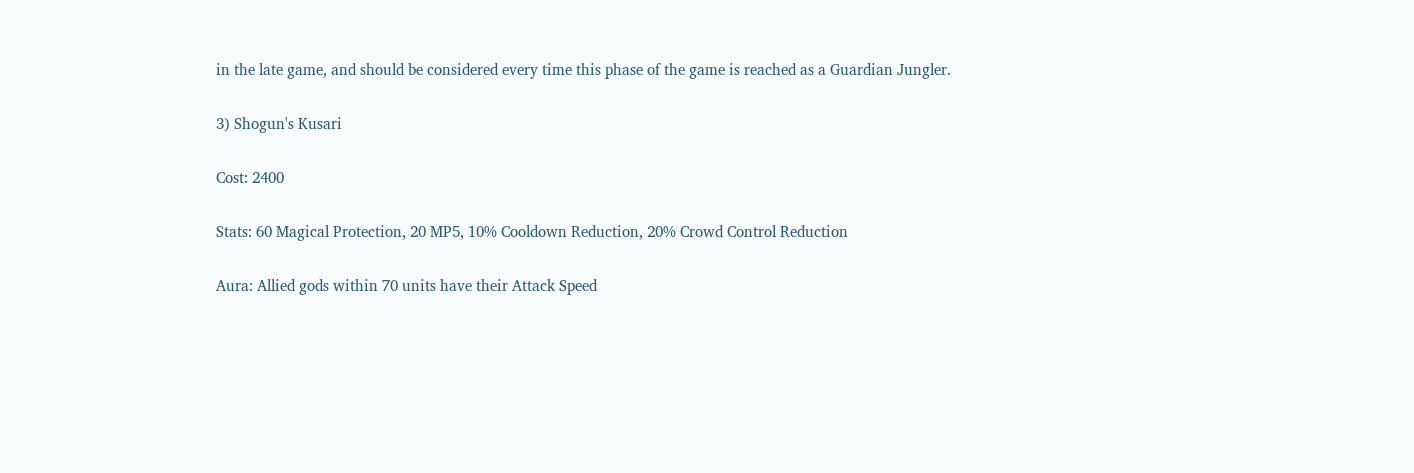in the late game, and should be considered every time this phase of the game is reached as a Guardian Jungler.

3) Shogun's Kusari

Cost: 2400

Stats: 60 Magical Protection, 20 MP5, 10% Cooldown Reduction, 20% Crowd Control Reduction

Aura: Allied gods within 70 units have their Attack Speed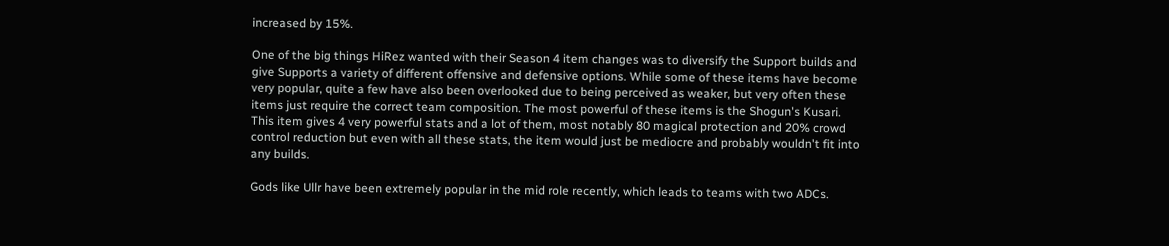increased by 15%.

One of the big things HiRez wanted with their Season 4 item changes was to diversify the Support builds and give Supports a variety of different offensive and defensive options. While some of these items have become very popular, quite a few have also been overlooked due to being perceived as weaker, but very often these items just require the correct team composition. The most powerful of these items is the Shogun's Kusari. This item gives 4 very powerful stats and a lot of them, most notably 80 magical protection and 20% crowd control reduction but even with all these stats, the item would just be mediocre and probably wouldn't fit into any builds.

Gods like Ullr have been extremely popular in the mid role recently, which leads to teams with two ADCs.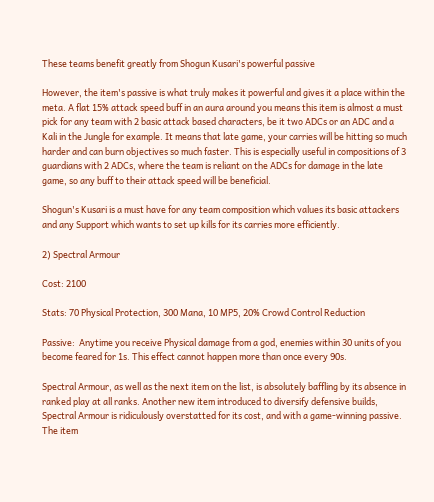These teams benefit greatly from Shogun Kusari's powerful passive

However, the item's passive is what truly makes it powerful and gives it a place within the meta. A flat 15% attack speed buff in an aura around you means this item is almost a must pick for any team with 2 basic attack based characters, be it two ADCs or an ADC and a Kali in the Jungle for example. It means that late game, your carries will be hitting so much harder and can burn objectives so much faster. This is especially useful in compositions of 3 guardians with 2 ADCs, where the team is reliant on the ADCs for damage in the late game, so any buff to their attack speed will be beneficial.

Shogun's Kusari is a must have for any team composition which values its basic attackers and any Support which wants to set up kills for its carries more efficiently.

2) Spectral Armour

Cost: 2100

Stats: 70 Physical Protection, 300 Mana, 10 MP5, 20% Crowd Control Reduction

Passive:  Anytime you receive Physical damage from a god, enemies within 30 units of you become feared for 1s. This effect cannot happen more than once every 90s.

Spectral Armour, as well as the next item on the list, is absolutely baffling by its absence in ranked play at all ranks. Another new item introduced to diversify defensive builds, Spectral Armour is ridiculously overstatted for its cost, and with a game-winning passive. The item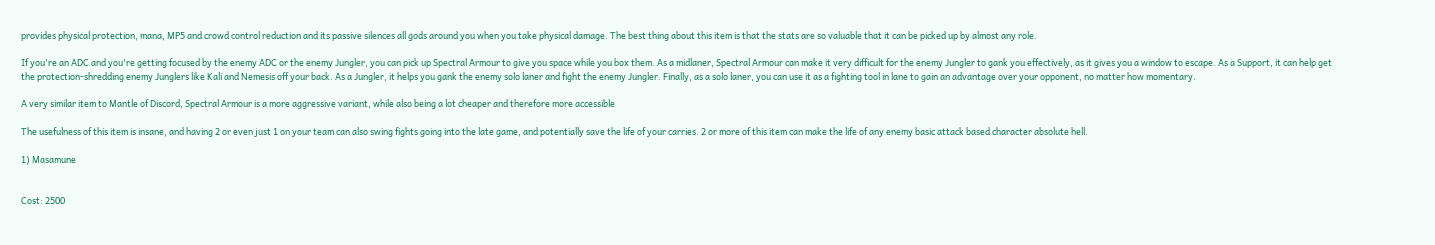provides physical protection, mana, MP5 and crowd control reduction and its passive silences all gods around you when you take physical damage. The best thing about this item is that the stats are so valuable that it can be picked up by almost any role.

If you're an ADC and you're getting focused by the enemy ADC or the enemy Jungler, you can pick up Spectral Armour to give you space while you box them. As a midlaner, Spectral Armour can make it very difficult for the enemy Jungler to gank you effectively, as it gives you a window to escape. As a Support, it can help get the protection-shredding enemy Junglers like Kali and Nemesis off your back. As a Jungler, it helps you gank the enemy solo laner and fight the enemy Jungler. Finally, as a solo laner, you can use it as a fighting tool in lane to gain an advantage over your opponent, no matter how momentary.

A very similar item to Mantle of Discord, Spectral Armour is a more aggressive variant, while also being a lot cheaper and therefore more accessible

The usefulness of this item is insane, and having 2 or even just 1 on your team can also swing fights going into the late game, and potentially save the life of your carries. 2 or more of this item can make the life of any enemy basic attack based character absolute hell.

1) Masamune


Cost: 2500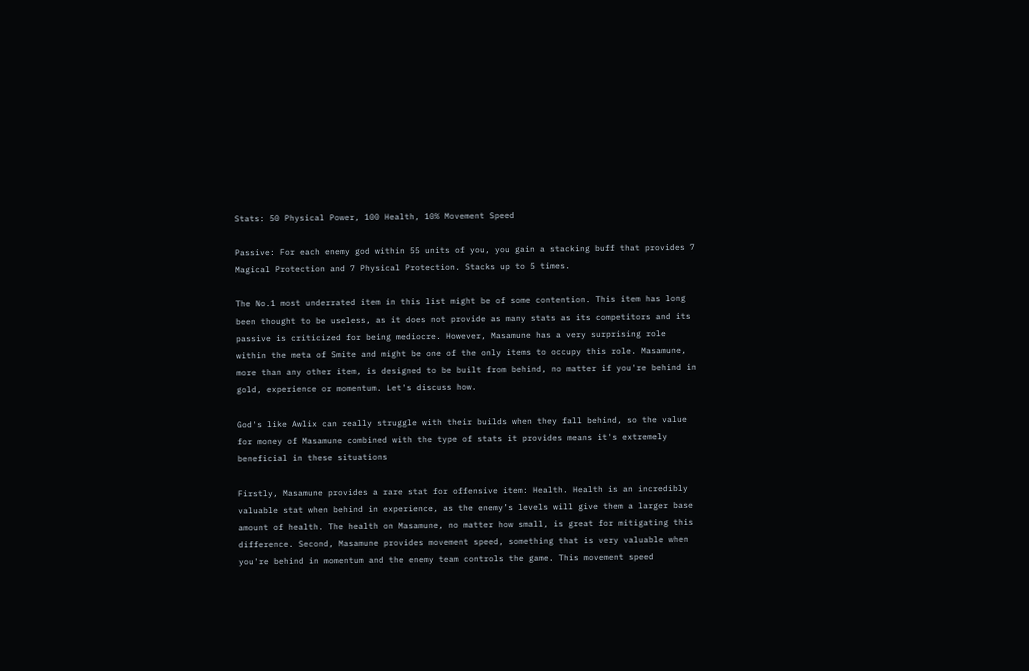Stats: 50 Physical Power, 100 Health, 10% Movement Speed

Passive: For each enemy god within 55 units of you, you gain a stacking buff that provides 7 Magical Protection and 7 Physical Protection. Stacks up to 5 times.

The No.1 most underrated item in this list might be of some contention. This item has long been thought to be useless, as it does not provide as many stats as its competitors and its passive is criticized for being mediocre. However, Masamune has a very surprising role within the meta of Smite and might be one of the only items to occupy this role. Masamune, more than any other item, is designed to be built from behind, no matter if you're behind in gold, experience or momentum. Let's discuss how.

God's like Awlix can really struggle with their builds when they fall behind, so the value for money of Masamune combined with the type of stats it provides means it's extremely beneficial in these situations

Firstly, Masamune provides a rare stat for offensive item: Health. Health is an incredibly valuable stat when behind in experience, as the enemy’s levels will give them a larger base amount of health. The health on Masamune, no matter how small, is great for mitigating this difference. Second, Masamune provides movement speed, something that is very valuable when you're behind in momentum and the enemy team controls the game. This movement speed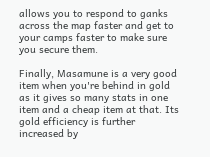allows you to respond to ganks across the map faster and get to your camps faster to make sure you secure them.

Finally, Masamune is a very good item when you're behind in gold as it gives so many stats in one item and a cheap item at that. Its gold efficiency is further increased by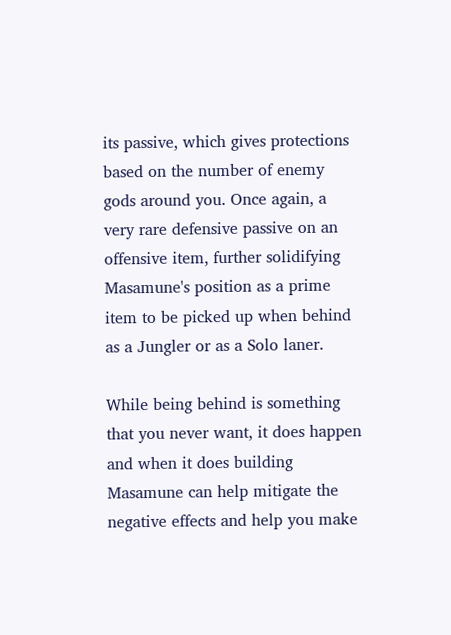its passive, which gives protections based on the number of enemy gods around you. Once again, a very rare defensive passive on an offensive item, further solidifying Masamune's position as a prime item to be picked up when behind as a Jungler or as a Solo laner.

While being behind is something that you never want, it does happen and when it does building Masamune can help mitigate the negative effects and help you make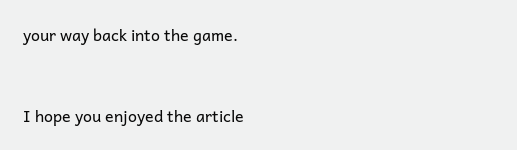your way back into the game.


I hope you enjoyed the article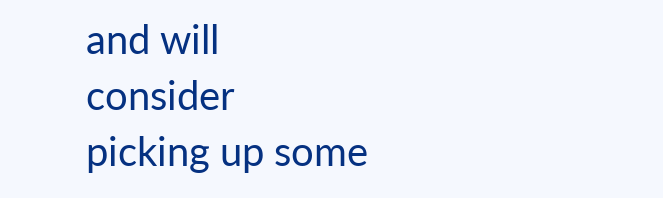and will consider picking up some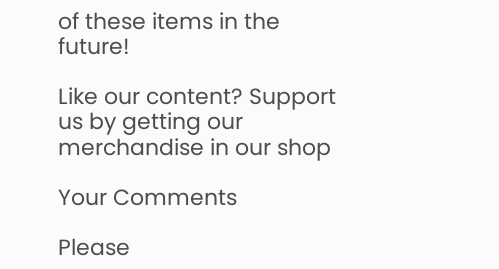of these items in the future!

Like our content? Support us by getting our merchandise in our shop

Your Comments

Please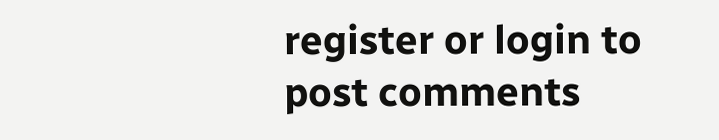register or login to post comments